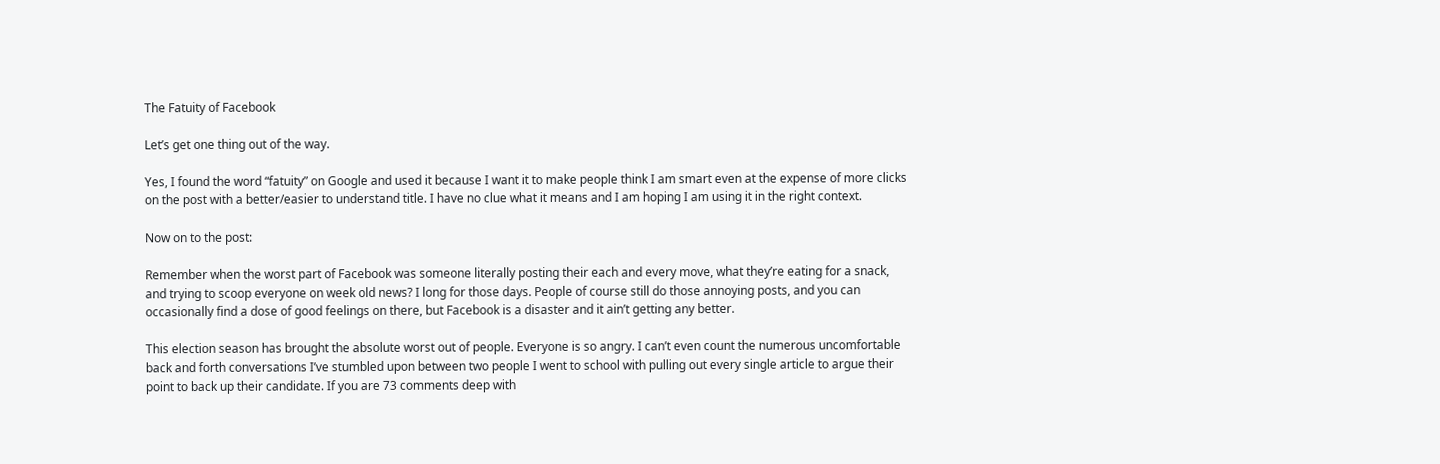The Fatuity of Facebook

Let’s get one thing out of the way.

Yes, I found the word “fatuity” on Google and used it because I want it to make people think I am smart even at the expense of more clicks on the post with a better/easier to understand title. I have no clue what it means and I am hoping I am using it in the right context.

Now on to the post:

Remember when the worst part of Facebook was someone literally posting their each and every move, what they’re eating for a snack, and trying to scoop everyone on week old news? I long for those days. People of course still do those annoying posts, and you can occasionally find a dose of good feelings on there, but Facebook is a disaster and it ain’t getting any better.

This election season has brought the absolute worst out of people. Everyone is so angry. I can’t even count the numerous uncomfortable back and forth conversations I’ve stumbled upon between two people I went to school with pulling out every single article to argue their point to back up their candidate. If you are 73 comments deep with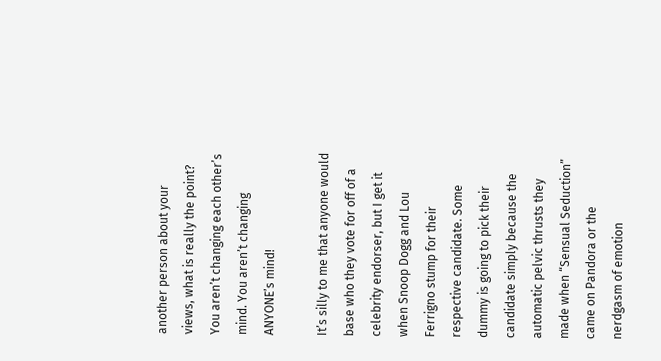another person about your views, what is really the point? You aren’t changing each other’s mind. You aren’t changing ANYONE’s mind!

It’s silly to me that anyone would base who they vote for off of a celebrity endorser, but I get it when Snoop Dogg and Lou Ferrigno stump for their respective candidate. Some dummy is going to pick their candidate simply because the automatic pelvic thrusts they made when “Sensual Seduction” came on Pandora or the nerdgasm of emotion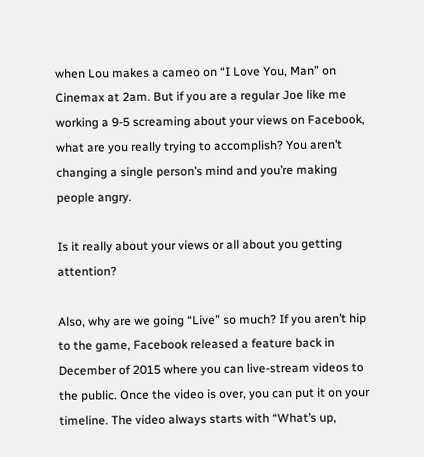when Lou makes a cameo on “I Love You, Man” on Cinemax at 2am. But if you are a regular Joe like me working a 9-5 screaming about your views on Facebook, what are you really trying to accomplish? You aren’t changing a single person’s mind and you’re making people angry.

Is it really about your views or all about you getting attention?

Also, why are we going “Live” so much? If you aren’t hip to the game, Facebook released a feature back in December of 2015 where you can live-stream videos to the public. Once the video is over, you can put it on your timeline. The video always starts with “What’s up,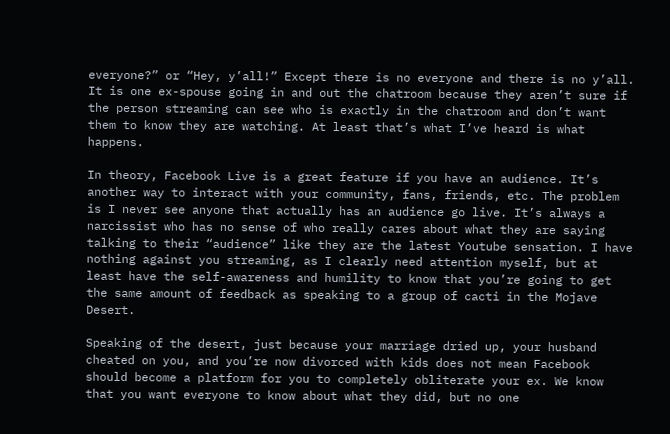everyone?” or “Hey, y’all!” Except there is no everyone and there is no y’all. It is one ex-spouse going in and out the chatroom because they aren’t sure if the person streaming can see who is exactly in the chatroom and don’t want them to know they are watching. At least that’s what I’ve heard is what happens.

In theory, Facebook Live is a great feature if you have an audience. It’s another way to interact with your community, fans, friends, etc. The problem is I never see anyone that actually has an audience go live. It’s always a narcissist who has no sense of who really cares about what they are saying talking to their “audience” like they are the latest Youtube sensation. I have nothing against you streaming, as I clearly need attention myself, but at least have the self-awareness and humility to know that you’re going to get the same amount of feedback as speaking to a group of cacti in the Mojave Desert.

Speaking of the desert, just because your marriage dried up, your husband cheated on you, and you’re now divorced with kids does not mean Facebook should become a platform for you to completely obliterate your ex. We know that you want everyone to know about what they did, but no one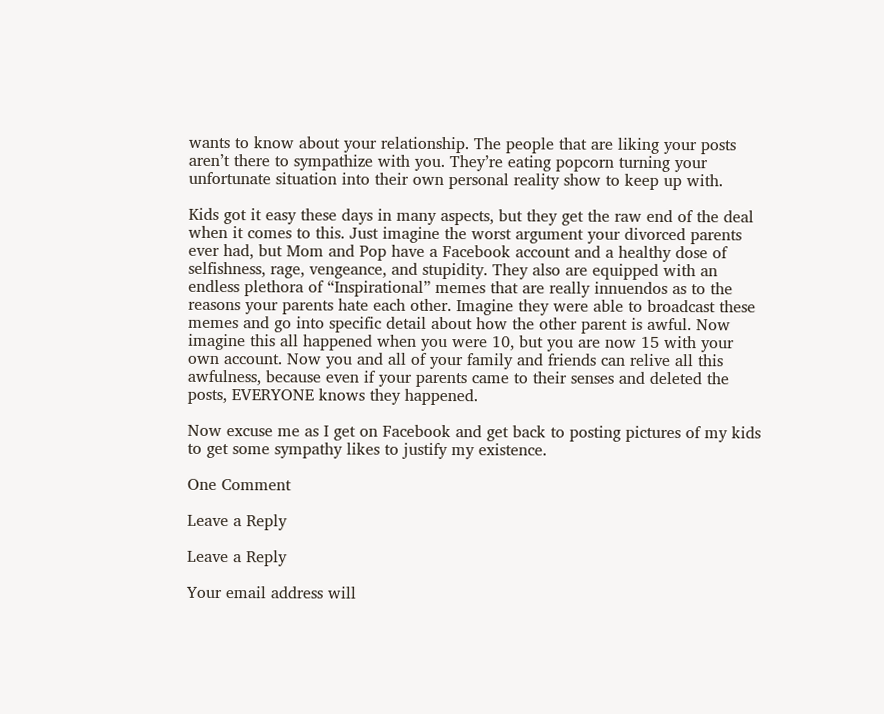wants to know about your relationship. The people that are liking your posts aren’t there to sympathize with you. They’re eating popcorn turning your unfortunate situation into their own personal reality show to keep up with.

Kids got it easy these days in many aspects, but they get the raw end of the deal when it comes to this. Just imagine the worst argument your divorced parents ever had, but Mom and Pop have a Facebook account and a healthy dose of selfishness, rage, vengeance, and stupidity. They also are equipped with an endless plethora of “Inspirational” memes that are really innuendos as to the reasons your parents hate each other. Imagine they were able to broadcast these memes and go into specific detail about how the other parent is awful. Now imagine this all happened when you were 10, but you are now 15 with your own account. Now you and all of your family and friends can relive all this awfulness, because even if your parents came to their senses and deleted the posts, EVERYONE knows they happened.

Now excuse me as I get on Facebook and get back to posting pictures of my kids to get some sympathy likes to justify my existence.

One Comment

Leave a Reply

Leave a Reply

Your email address will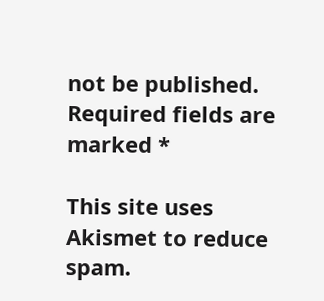not be published. Required fields are marked *

This site uses Akismet to reduce spam.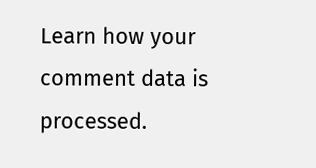Learn how your comment data is processed.